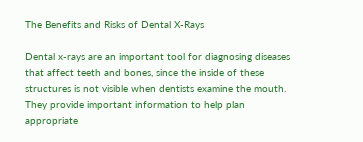The Benefits and Risks of Dental X-Rays

Dental x-rays are an important tool for diagnosing diseases that affect teeth and bones, since the inside of these structures is not visible when dentists examine the mouth. They provide important information to help plan appropriate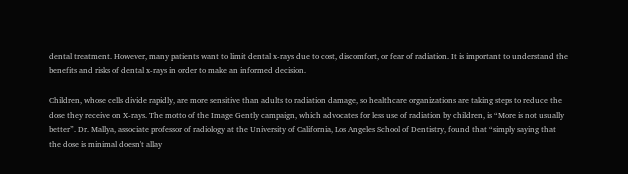dental treatment. However, many patients want to limit dental x-rays due to cost, discomfort, or fear of radiation. It is important to understand the benefits and risks of dental x-rays in order to make an informed decision.

Children, whose cells divide rapidly, are more sensitive than adults to radiation damage, so healthcare organizations are taking steps to reduce the dose they receive on X-rays. The motto of the Image Gently campaign, which advocates for less use of radiation by children, is “More is not usually better”. Dr. Mallya, associate professor of radiology at the University of California, Los Angeles School of Dentistry, found that “simply saying that the dose is minimal doesn't allay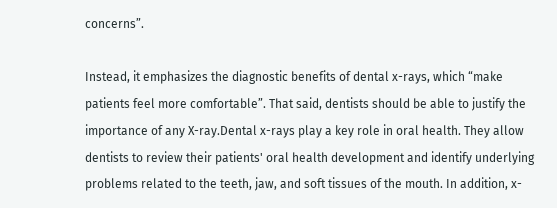concerns”.

Instead, it emphasizes the diagnostic benefits of dental x-rays, which “make patients feel more comfortable”. That said, dentists should be able to justify the importance of any X-ray.Dental x-rays play a key role in oral health. They allow dentists to review their patients' oral health development and identify underlying problems related to the teeth, jaw, and soft tissues of the mouth. In addition, x-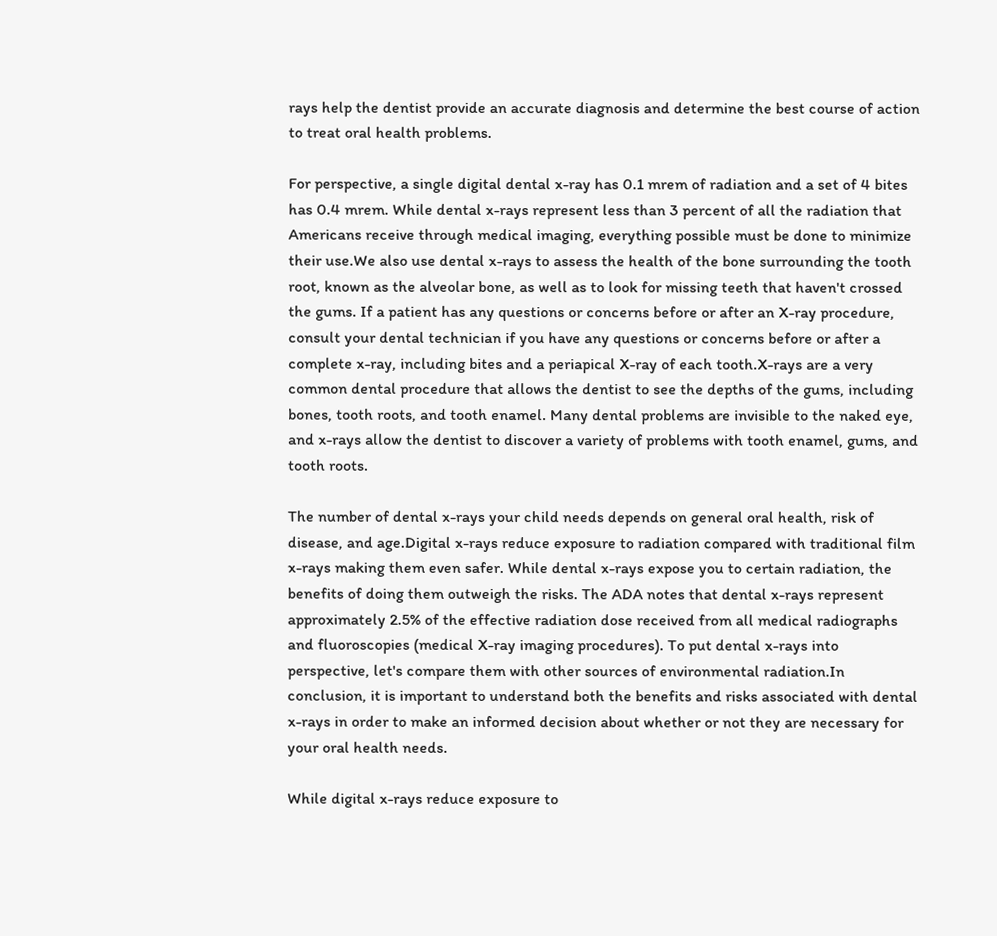rays help the dentist provide an accurate diagnosis and determine the best course of action to treat oral health problems.

For perspective, a single digital dental x-ray has 0.1 mrem of radiation and a set of 4 bites has 0.4 mrem. While dental x-rays represent less than 3 percent of all the radiation that Americans receive through medical imaging, everything possible must be done to minimize their use.We also use dental x-rays to assess the health of the bone surrounding the tooth root, known as the alveolar bone, as well as to look for missing teeth that haven't crossed the gums. If a patient has any questions or concerns before or after an X-ray procedure, consult your dental technician if you have any questions or concerns before or after a complete x-ray, including bites and a periapical X-ray of each tooth.X-rays are a very common dental procedure that allows the dentist to see the depths of the gums, including bones, tooth roots, and tooth enamel. Many dental problems are invisible to the naked eye, and x-rays allow the dentist to discover a variety of problems with tooth enamel, gums, and tooth roots.

The number of dental x-rays your child needs depends on general oral health, risk of disease, and age.Digital x-rays reduce exposure to radiation compared with traditional film x-rays making them even safer. While dental x-rays expose you to certain radiation, the benefits of doing them outweigh the risks. The ADA notes that dental x-rays represent approximately 2.5% of the effective radiation dose received from all medical radiographs and fluoroscopies (medical X-ray imaging procedures). To put dental x-rays into perspective, let's compare them with other sources of environmental radiation.In conclusion, it is important to understand both the benefits and risks associated with dental x-rays in order to make an informed decision about whether or not they are necessary for your oral health needs.

While digital x-rays reduce exposure to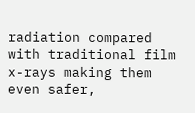radiation compared with traditional film x-rays making them even safer,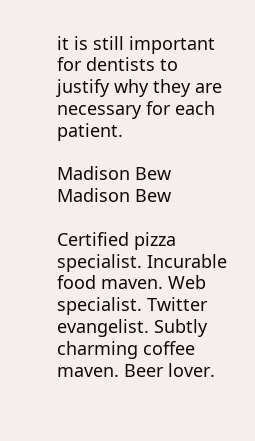it is still important for dentists to justify why they are necessary for each patient.

Madison Bew
Madison Bew

Certified pizza specialist. Incurable food maven. Web specialist. Twitter evangelist. Subtly charming coffee maven. Beer lover.